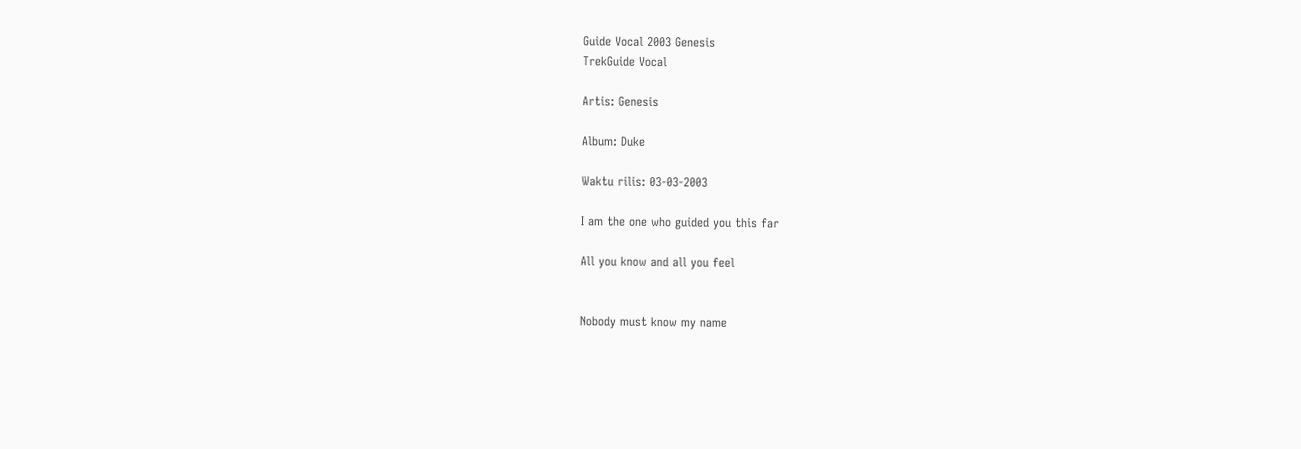Guide Vocal 2003 Genesis
TrekGuide Vocal

Artis: Genesis

Album: Duke

Waktu rilis: 03-03-2003

I am the one who guided you this far

All you know and all you feel


Nobody must know my name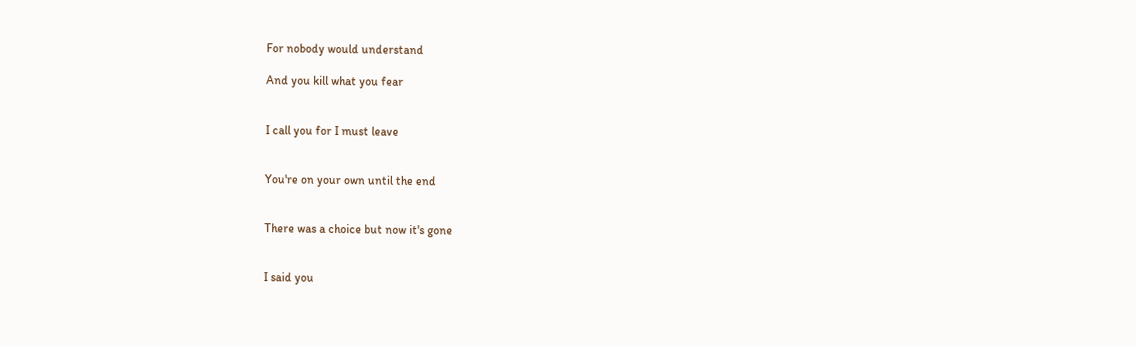For nobody would understand

And you kill what you fear


I call you for I must leave


You're on your own until the end


There was a choice but now it's gone


I said you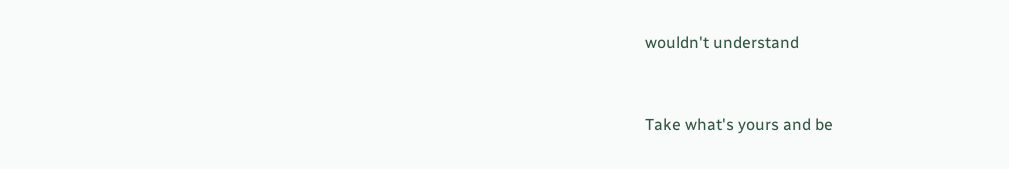wouldn't understand


Take what's yours and be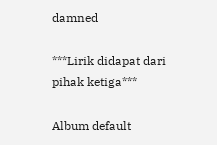damned

***Lirik didapat dari pihak ketiga***

Album default